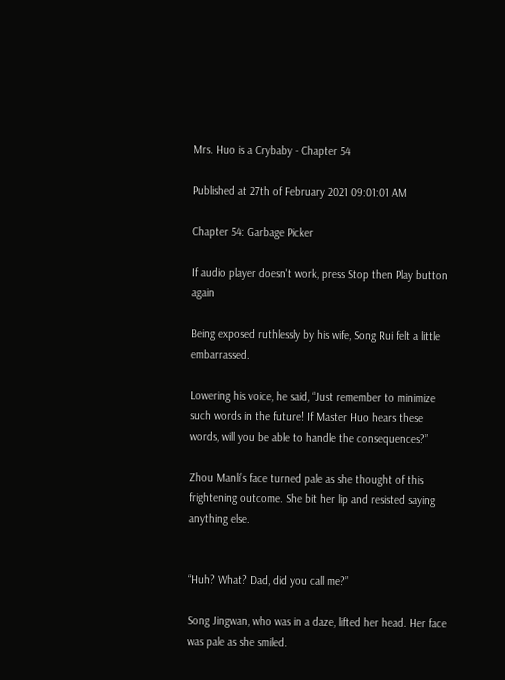Mrs. Huo is a Crybaby - Chapter 54

Published at 27th of February 2021 09:01:01 AM

Chapter 54: Garbage Picker

If audio player doesn't work, press Stop then Play button again

Being exposed ruthlessly by his wife, Song Rui felt a little embarrassed.

Lowering his voice, he said, “Just remember to minimize such words in the future! If Master Huo hears these words, will you be able to handle the consequences?”

Zhou Manli’s face turned pale as she thought of this frightening outcome. She bit her lip and resisted saying anything else.


“Huh? What? Dad, did you call me?”

Song Jingwan, who was in a daze, lifted her head. Her face was pale as she smiled.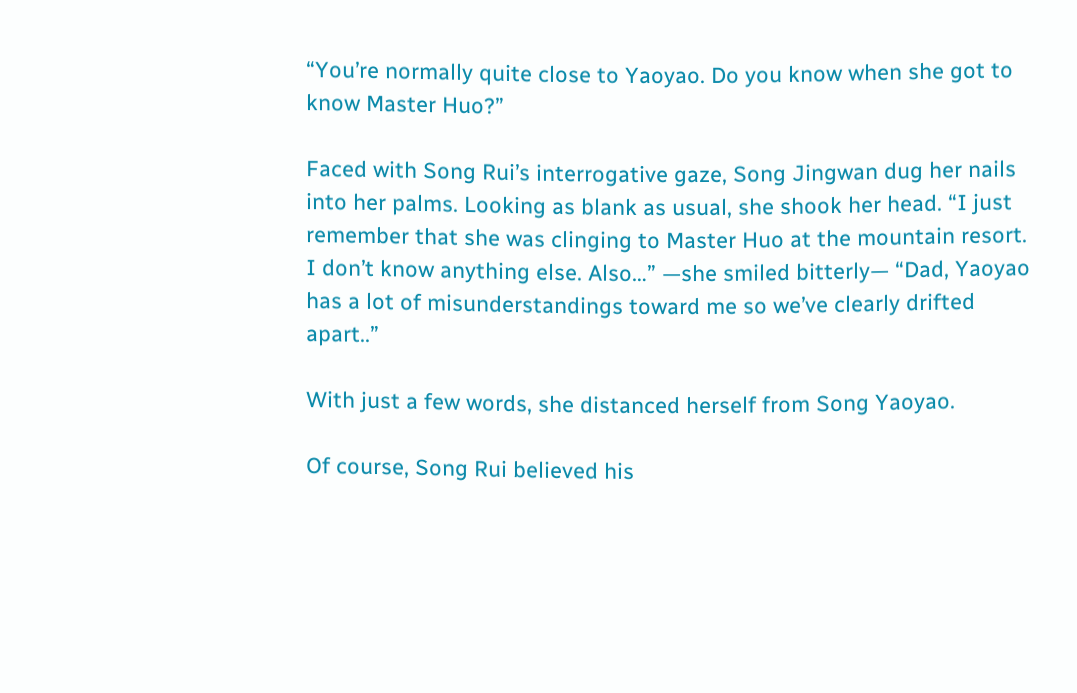“You’re normally quite close to Yaoyao. Do you know when she got to know Master Huo?”

Faced with Song Rui’s interrogative gaze, Song Jingwan dug her nails into her palms. Looking as blank as usual, she shook her head. “I just remember that she was clinging to Master Huo at the mountain resort. I don’t know anything else. Also…” —she smiled bitterly— “Dad, Yaoyao has a lot of misunderstandings toward me so we’ve clearly drifted apart..”

With just a few words, she distanced herself from Song Yaoyao.

Of course, Song Rui believed his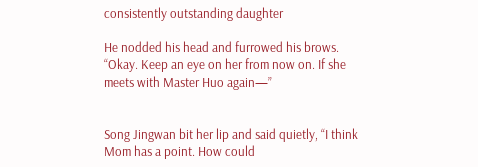consistently outstanding daughter

He nodded his head and furrowed his brows. “Okay. Keep an eye on her from now on. If she meets with Master Huo again—”


Song Jingwan bit her lip and said quietly, “I think Mom has a point. How could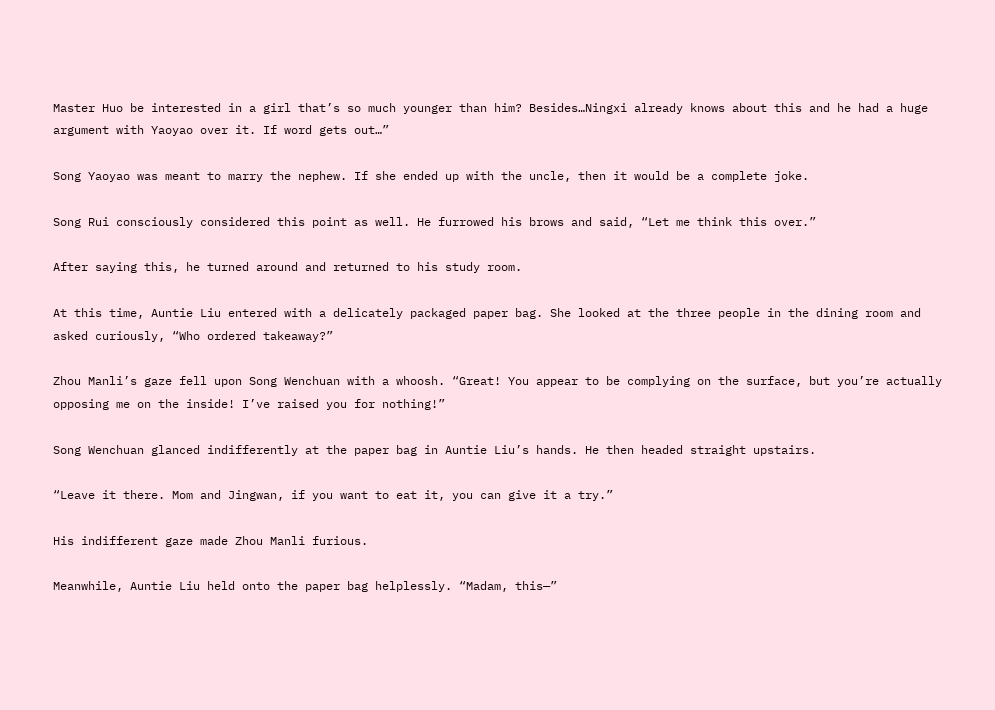Master Huo be interested in a girl that’s so much younger than him? Besides…Ningxi already knows about this and he had a huge argument with Yaoyao over it. If word gets out…”

Song Yaoyao was meant to marry the nephew. If she ended up with the uncle, then it would be a complete joke.

Song Rui consciously considered this point as well. He furrowed his brows and said, “Let me think this over.”

After saying this, he turned around and returned to his study room.

At this time, Auntie Liu entered with a delicately packaged paper bag. She looked at the three people in the dining room and asked curiously, “Who ordered takeaway?”

Zhou Manli’s gaze fell upon Song Wenchuan with a whoosh. “Great! You appear to be complying on the surface, but you’re actually opposing me on the inside! I’ve raised you for nothing!”

Song Wenchuan glanced indifferently at the paper bag in Auntie Liu’s hands. He then headed straight upstairs.

“Leave it there. Mom and Jingwan, if you want to eat it, you can give it a try.”

His indifferent gaze made Zhou Manli furious.

Meanwhile, Auntie Liu held onto the paper bag helplessly. “Madam, this—”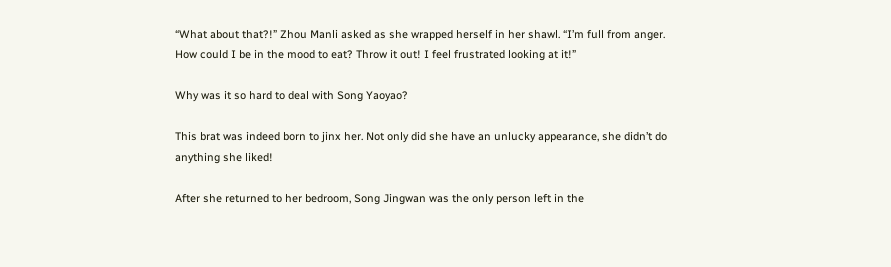“What about that?!” Zhou Manli asked as she wrapped herself in her shawl. “I’m full from anger. How could I be in the mood to eat? Throw it out! I feel frustrated looking at it!”

Why was it so hard to deal with Song Yaoyao?

This brat was indeed born to jinx her. Not only did she have an unlucky appearance, she didn’t do anything she liked!

After she returned to her bedroom, Song Jingwan was the only person left in the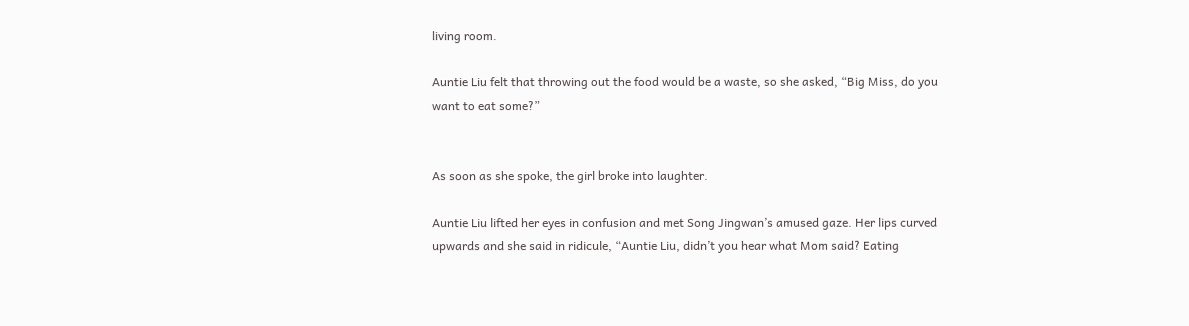living room.

Auntie Liu felt that throwing out the food would be a waste, so she asked, “Big Miss, do you want to eat some?”


As soon as she spoke, the girl broke into laughter.

Auntie Liu lifted her eyes in confusion and met Song Jingwan’s amused gaze. Her lips curved upwards and she said in ridicule, “Auntie Liu, didn’t you hear what Mom said? Eating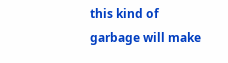this kind of garbage will make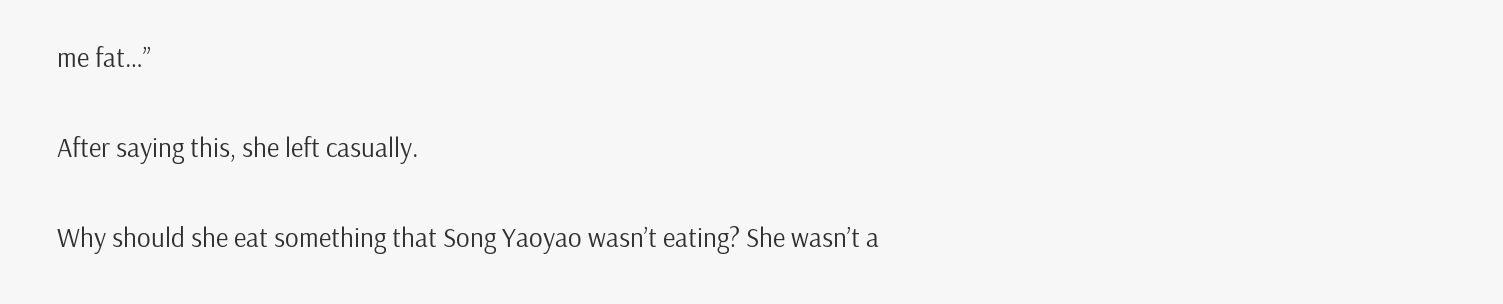me fat…”

After saying this, she left casually.

Why should she eat something that Song Yaoyao wasn’t eating? She wasn’t a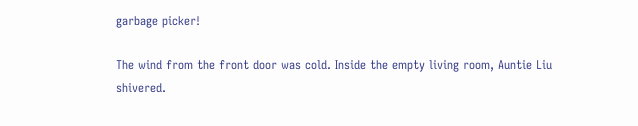garbage picker!

The wind from the front door was cold. Inside the empty living room, Auntie Liu shivered.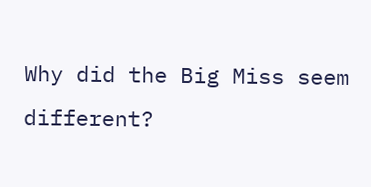Why did the Big Miss seem different?